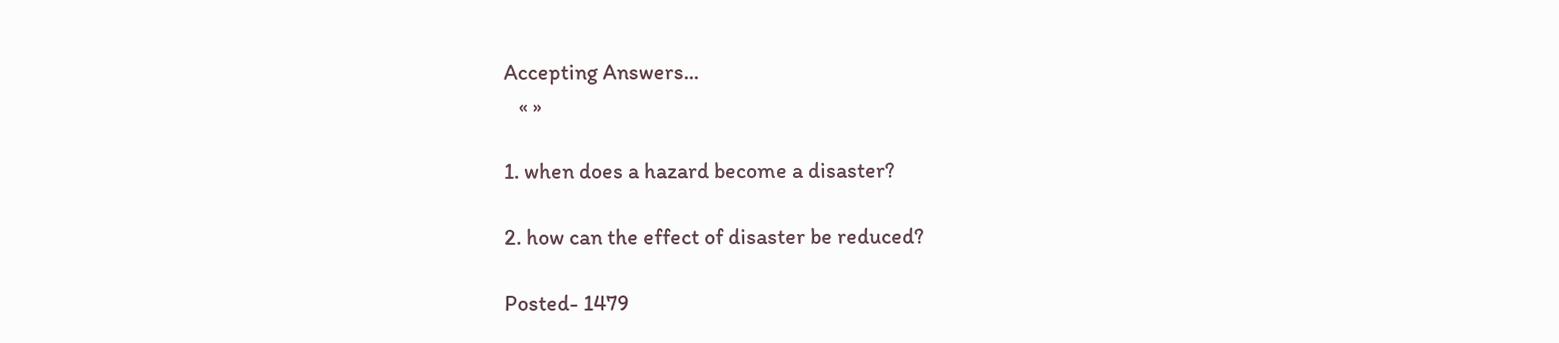Accepting Answers...
   « »

1. when does a hazard become a disaster?

2. how can the effect of disaster be reduced?

Posted- 1479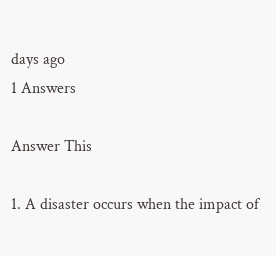days ago
1 Answers

Answer This

1. A disaster occurs when the impact of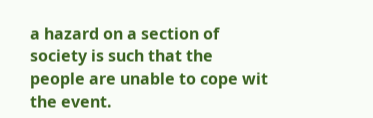a hazard on a section of society is such that the people are unable to cope wit the event.